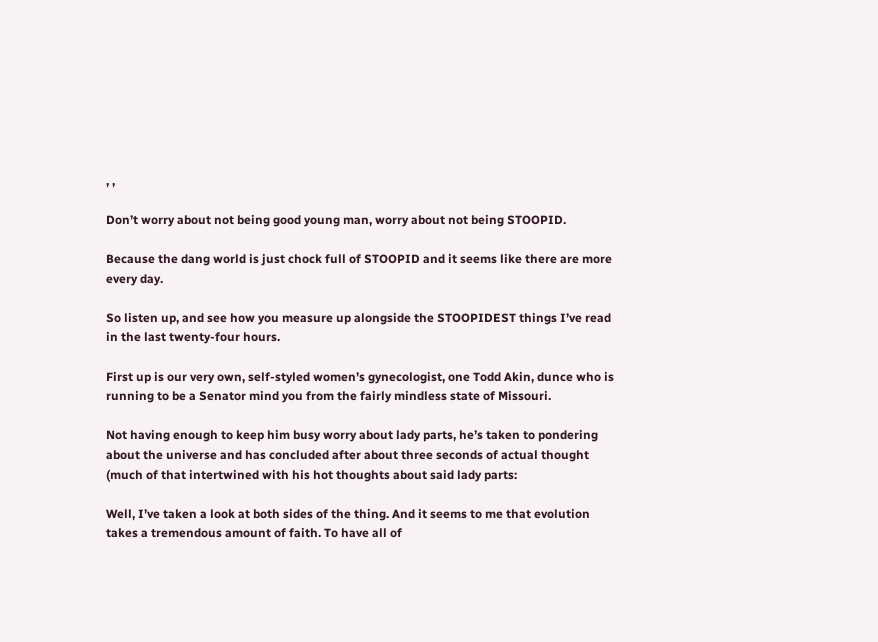, ,

Don’t worry about not being good young man, worry about not being STOOPID.

Because the dang world is just chock full of STOOPID and it seems like there are more every day.

So listen up, and see how you measure up alongside the STOOPIDEST things I’ve read in the last twenty-four hours.

First up is our very own, self-styled women’s gynecologist, one Todd Akin, dunce who is running to be a Senator mind you from the fairly mindless state of Missouri.

Not having enough to keep him busy worry about lady parts, he’s taken to pondering about the universe and has concluded after about three seconds of actual thought (much of that intertwined with his hot thoughts about said lady parts:

Well, I’ve taken a look at both sides of the thing. And it seems to me that evolution takes a tremendous amount of faith. To have all of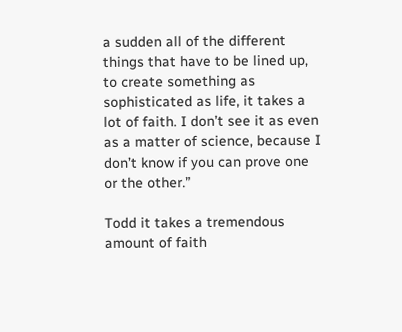a sudden all of the different things that have to be lined up, to create something as sophisticated as life, it takes a lot of faith. I don’t see it as even as a matter of science, because I don’t know if you can prove one or the other.”

Todd it takes a tremendous amount of faith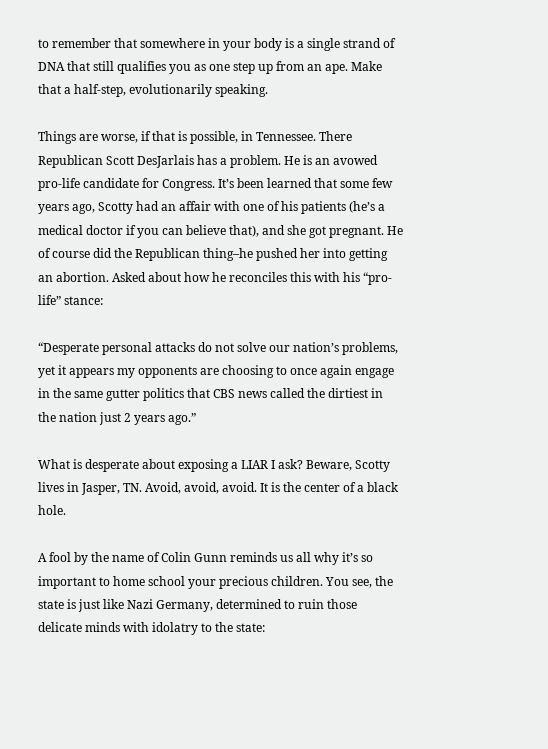to remember that somewhere in your body is a single strand of DNA that still qualifies you as one step up from an ape. Make that a half-step, evolutionarily speaking.

Things are worse, if that is possible, in Tennessee. There Republican Scott DesJarlais has a problem. He is an avowed pro-life candidate for Congress. It’s been learned that some few years ago, Scotty had an affair with one of his patients (he’s a medical doctor if you can believe that), and she got pregnant. He of course did the Republican thing–he pushed her into getting an abortion. Asked about how he reconciles this with his “pro-life” stance:

“Desperate personal attacks do not solve our nation’s problems, yet it appears my opponents are choosing to once again engage in the same gutter politics that CBS news called the dirtiest in the nation just 2 years ago.”

What is desperate about exposing a LIAR I ask? Beware, Scotty lives in Jasper, TN. Avoid, avoid, avoid. It is the center of a black hole.

A fool by the name of Colin Gunn reminds us all why it’s so important to home school your precious children. You see, the state is just like Nazi Germany, determined to ruin those delicate minds with idolatry to the state: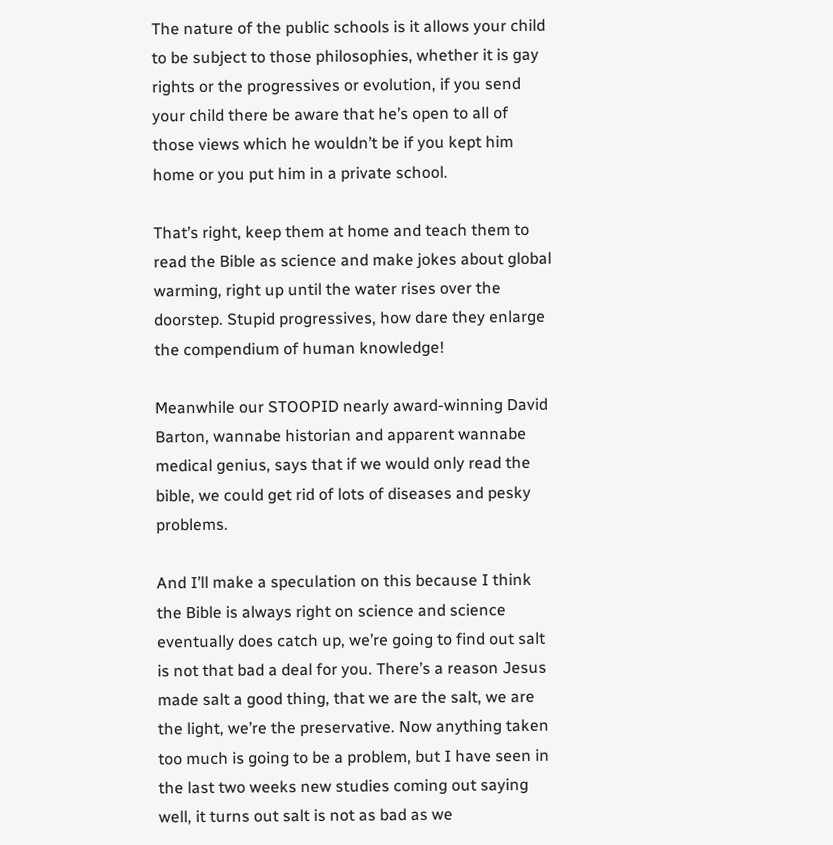The nature of the public schools is it allows your child to be subject to those philosophies, whether it is gay rights or the progressives or evolution, if you send your child there be aware that he’s open to all of those views which he wouldn’t be if you kept him home or you put him in a private school.

That’s right, keep them at home and teach them to read the Bible as science and make jokes about global warming, right up until the water rises over the doorstep. Stupid progressives, how dare they enlarge the compendium of human knowledge!

Meanwhile our STOOPID nearly award-winning David Barton, wannabe historian and apparent wannabe medical genius, says that if we would only read the bible, we could get rid of lots of diseases and pesky problems.

And I’ll make a speculation on this because I think the Bible is always right on science and science eventually does catch up, we’re going to find out salt is not that bad a deal for you. There’s a reason Jesus made salt a good thing, that we are the salt, we are the light, we’re the preservative. Now anything taken too much is going to be a problem, but I have seen in the last two weeks new studies coming out saying well, it turns out salt is not as bad as we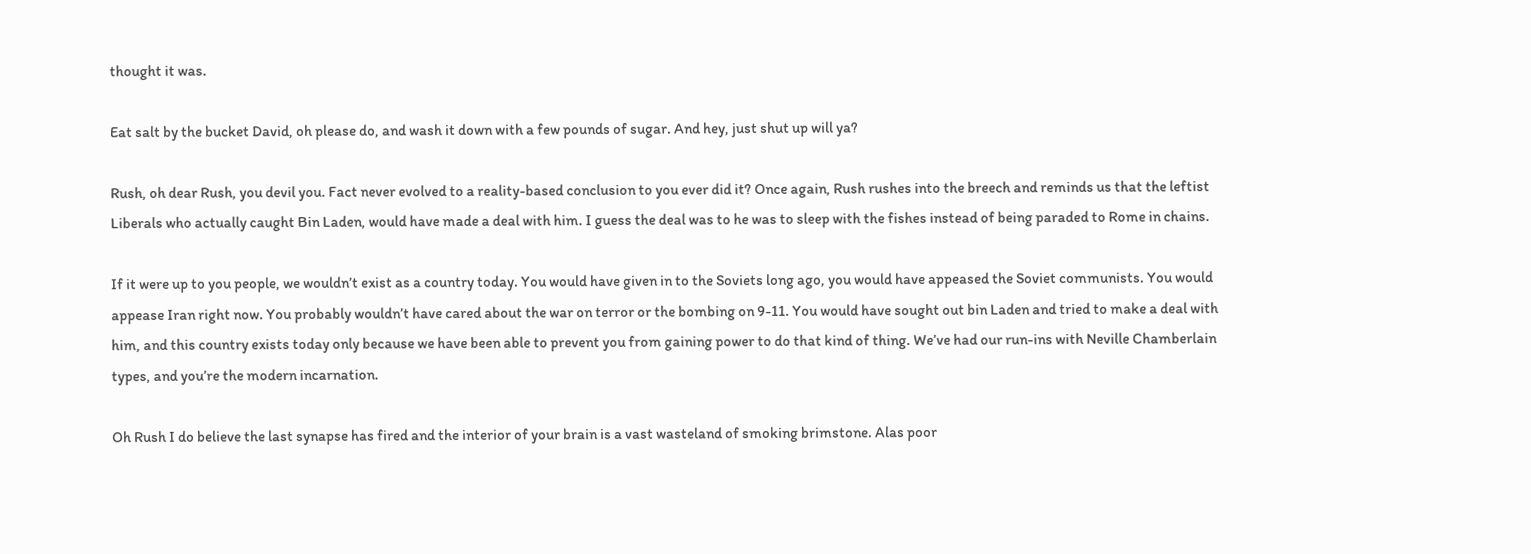thought it was.

Eat salt by the bucket David, oh please do, and wash it down with a few pounds of sugar. And hey, just shut up will ya?

Rush, oh dear Rush, you devil you. Fact never evolved to a reality-based conclusion to you ever did it? Once again, Rush rushes into the breech and reminds us that the leftist Liberals who actually caught Bin Laden, would have made a deal with him. I guess the deal was to he was to sleep with the fishes instead of being paraded to Rome in chains.

If it were up to you people, we wouldn’t exist as a country today. You would have given in to the Soviets long ago, you would have appeased the Soviet communists. You would appease Iran right now. You probably wouldn’t have cared about the war on terror or the bombing on 9-11. You would have sought out bin Laden and tried to make a deal with him, and this country exists today only because we have been able to prevent you from gaining power to do that kind of thing. We’ve had our run-ins with Neville Chamberlain types, and you’re the modern incarnation.

Oh Rush I do believe the last synapse has fired and the interior of your brain is a vast wasteland of smoking brimstone. Alas poor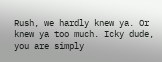Rush, we hardly knew ya. Or knew ya too much. Icky dude, you are simply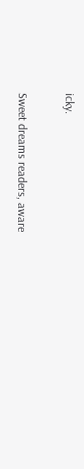icky.

Sweet dreams readers, aware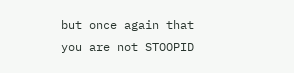but once again that you are not STOOPID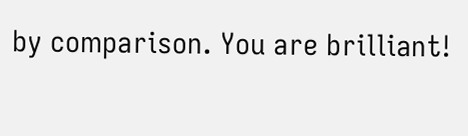by comparison. You are brilliant!